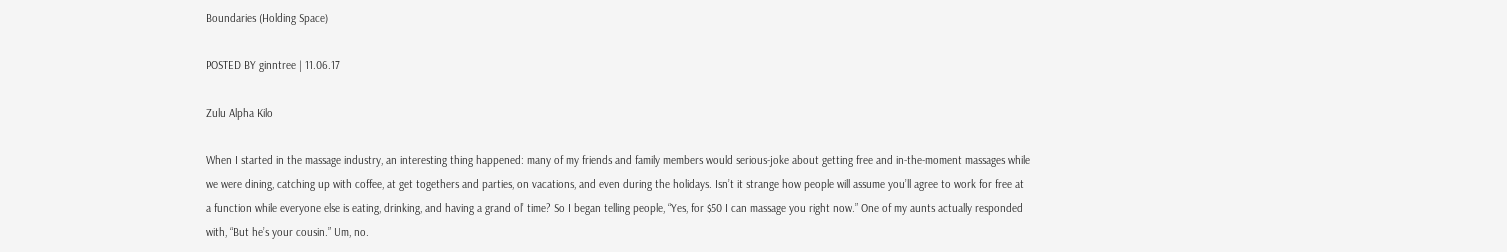Boundaries (Holding Space)

POSTED BY ginntree | 11.06.17

Zulu Alpha Kilo

When I started in the massage industry, an interesting thing happened: many of my friends and family members would serious-joke about getting free and in-the-moment massages while we were dining, catching up with coffee, at get togethers and parties, on vacations, and even during the holidays. Isn’t it strange how people will assume you’ll agree to work for free at a function while everyone else is eating, drinking, and having a grand ol’ time? So I began telling people, “Yes, for $50 I can massage you right now.” One of my aunts actually responded with, “But he’s your cousin.” Um, no.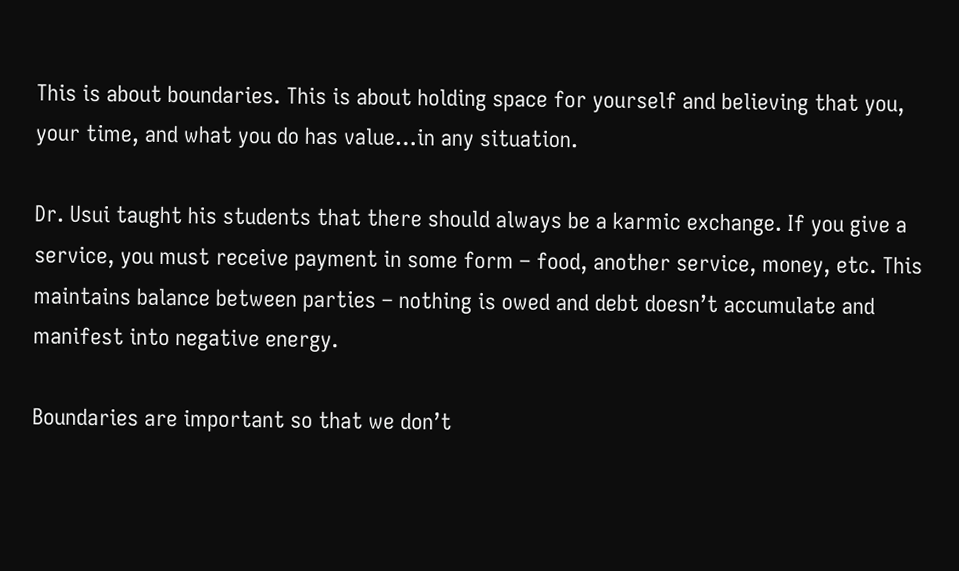This is about boundaries. This is about holding space for yourself and believing that you, your time, and what you do has value…in any situation.

Dr. Usui taught his students that there should always be a karmic exchange. If you give a service, you must receive payment in some form – food, another service, money, etc. This maintains balance between parties – nothing is owed and debt doesn’t accumulate and manifest into negative energy.

Boundaries are important so that we don’t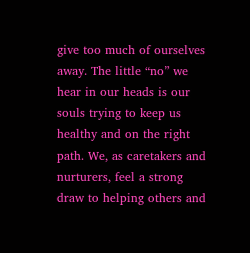give too much of ourselves away. The little “no” we hear in our heads is our souls trying to keep us healthy and on the right path. We, as caretakers and nurturers, feel a strong draw to helping others and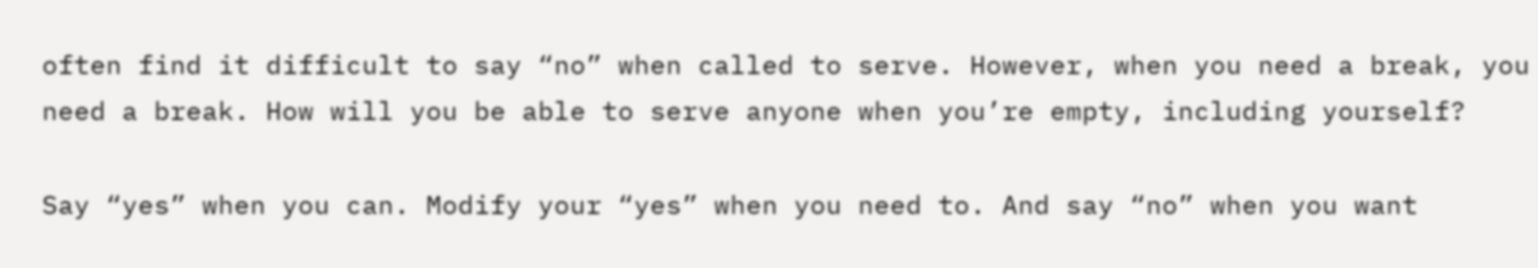often find it difficult to say “no” when called to serve. However, when you need a break, you need a break. How will you be able to serve anyone when you’re empty, including yourself?

Say “yes” when you can. Modify your “yes” when you need to. And say “no” when you want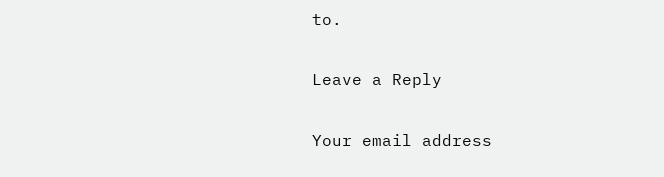to.

Leave a Reply

Your email address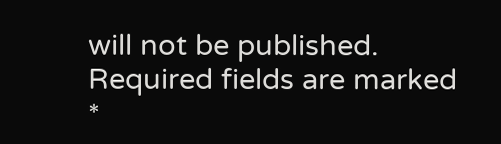will not be published. Required fields are marked *